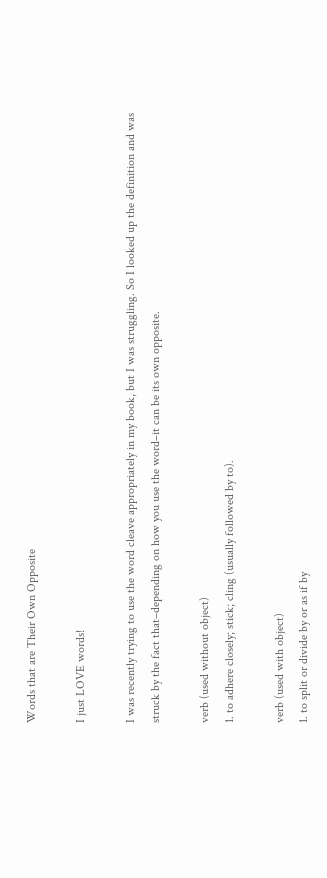Words that are Their Own Opposite

I just LOVE words!

I was recently trying to use the word cleave appropriately in my book, but I was struggling. So I looked up the definition and was struck by the fact that–depending on how you use the word–it can be its own opposite.

verb (used without object)
1. to adhere closely; stick; cling (usually followed by to).

verb (used with object)
1. to split or divide by or as if by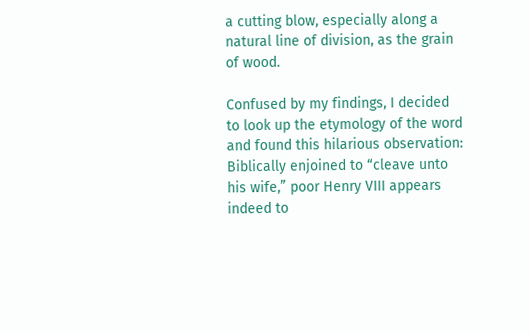a cutting blow, especially along a natural line of division, as the grain of wood.

Confused by my findings, I decided to look up the etymology of the word and found this hilarious observation: Biblically enjoined to “cleave unto his wife,” poor Henry VIII appears indeed to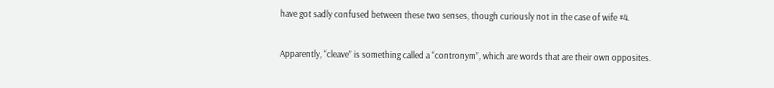have got sadly confused between these two senses, though curiously not in the case of wife #4.

Apparently, “cleave” is something called a “contronym”, which are words that are their own opposites.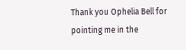Thank you Ophelia Bell for pointing me in the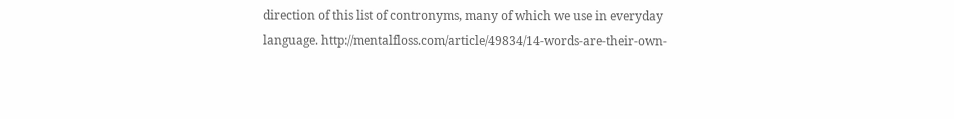direction of this list of contronyms, many of which we use in everyday language. http://mentalfloss.com/article/49834/14-words-are-their-own-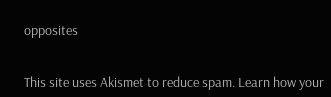opposites


This site uses Akismet to reduce spam. Learn how your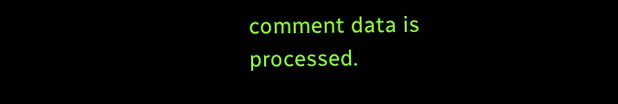comment data is processed.